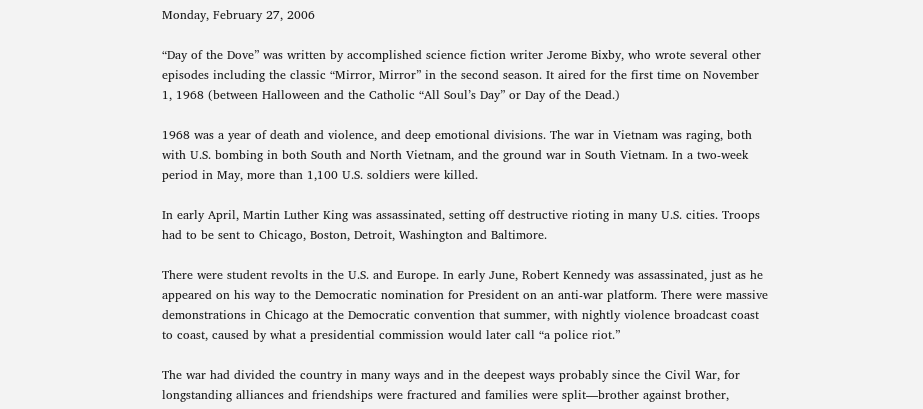Monday, February 27, 2006

“Day of the Dove” was written by accomplished science fiction writer Jerome Bixby, who wrote several other episodes including the classic “Mirror, Mirror” in the second season. It aired for the first time on November 1, 1968 (between Halloween and the Catholic “All Soul’s Day” or Day of the Dead.)

1968 was a year of death and violence, and deep emotional divisions. The war in Vietnam was raging, both with U.S. bombing in both South and North Vietnam, and the ground war in South Vietnam. In a two-week period in May, more than 1,100 U.S. soldiers were killed.

In early April, Martin Luther King was assassinated, setting off destructive rioting in many U.S. cities. Troops had to be sent to Chicago, Boston, Detroit, Washington and Baltimore.

There were student revolts in the U.S. and Europe. In early June, Robert Kennedy was assassinated, just as he appeared on his way to the Democratic nomination for President on an anti-war platform. There were massive demonstrations in Chicago at the Democratic convention that summer, with nightly violence broadcast coast to coast, caused by what a presidential commission would later call “a police riot.”

The war had divided the country in many ways and in the deepest ways probably since the Civil War, for longstanding alliances and friendships were fractured and families were split—brother against brother,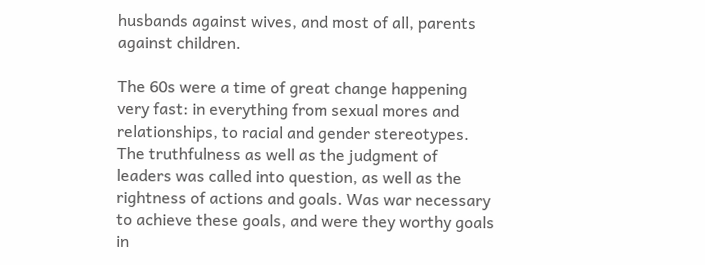husbands against wives, and most of all, parents against children.

The 60s were a time of great change happening very fast: in everything from sexual mores and relationships, to racial and gender stereotypes. The truthfulness as well as the judgment of leaders was called into question, as well as the rightness of actions and goals. Was war necessary to achieve these goals, and were they worthy goals in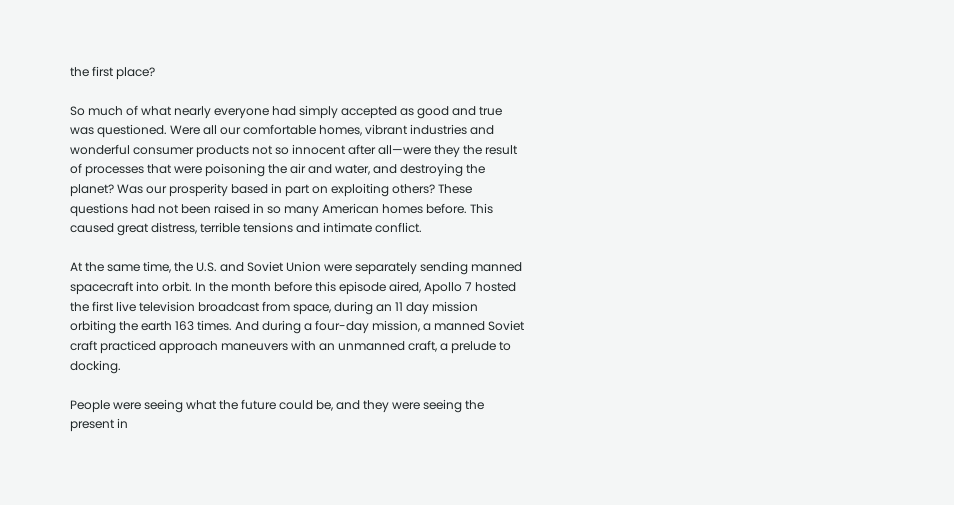the first place?

So much of what nearly everyone had simply accepted as good and true was questioned. Were all our comfortable homes, vibrant industries and wonderful consumer products not so innocent after all—were they the result of processes that were poisoning the air and water, and destroying the planet? Was our prosperity based in part on exploiting others? These questions had not been raised in so many American homes before. This caused great distress, terrible tensions and intimate conflict.

At the same time, the U.S. and Soviet Union were separately sending manned spacecraft into orbit. In the month before this episode aired, Apollo 7 hosted the first live television broadcast from space, during an 11 day mission orbiting the earth 163 times. And during a four-day mission, a manned Soviet craft practiced approach maneuvers with an unmanned craft, a prelude to docking.

People were seeing what the future could be, and they were seeing the present in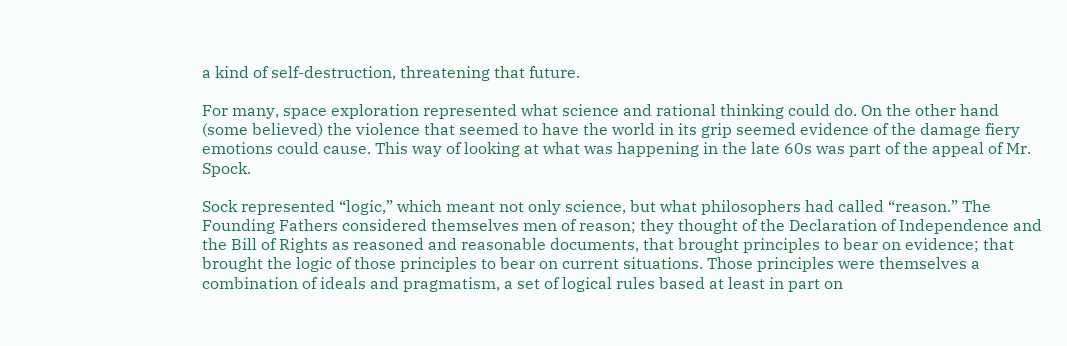a kind of self-destruction, threatening that future.

For many, space exploration represented what science and rational thinking could do. On the other hand (some believed) the violence that seemed to have the world in its grip seemed evidence of the damage fiery emotions could cause. This way of looking at what was happening in the late 60s was part of the appeal of Mr. Spock.

Sock represented “logic,” which meant not only science, but what philosophers had called “reason.” The Founding Fathers considered themselves men of reason; they thought of the Declaration of Independence and the Bill of Rights as reasoned and reasonable documents, that brought principles to bear on evidence; that brought the logic of those principles to bear on current situations. Those principles were themselves a combination of ideals and pragmatism, a set of logical rules based at least in part on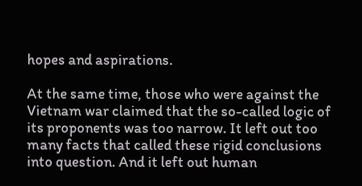hopes and aspirations.

At the same time, those who were against the Vietnam war claimed that the so-called logic of its proponents was too narrow. It left out too many facts that called these rigid conclusions into question. And it left out human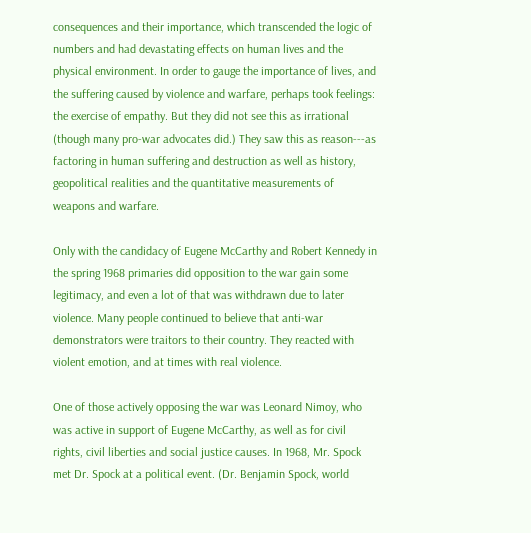consequences and their importance, which transcended the logic of numbers and had devastating effects on human lives and the physical environment. In order to gauge the importance of lives, and the suffering caused by violence and warfare, perhaps took feelings: the exercise of empathy. But they did not see this as irrational (though many pro-war advocates did.) They saw this as reason---as factoring in human suffering and destruction as well as history, geopolitical realities and the quantitative measurements of weapons and warfare.

Only with the candidacy of Eugene McCarthy and Robert Kennedy in the spring 1968 primaries did opposition to the war gain some legitimacy, and even a lot of that was withdrawn due to later violence. Many people continued to believe that anti-war demonstrators were traitors to their country. They reacted with violent emotion, and at times with real violence.

One of those actively opposing the war was Leonard Nimoy, who was active in support of Eugene McCarthy, as well as for civil rights, civil liberties and social justice causes. In 1968, Mr. Spock met Dr. Spock at a political event. (Dr. Benjamin Spock, world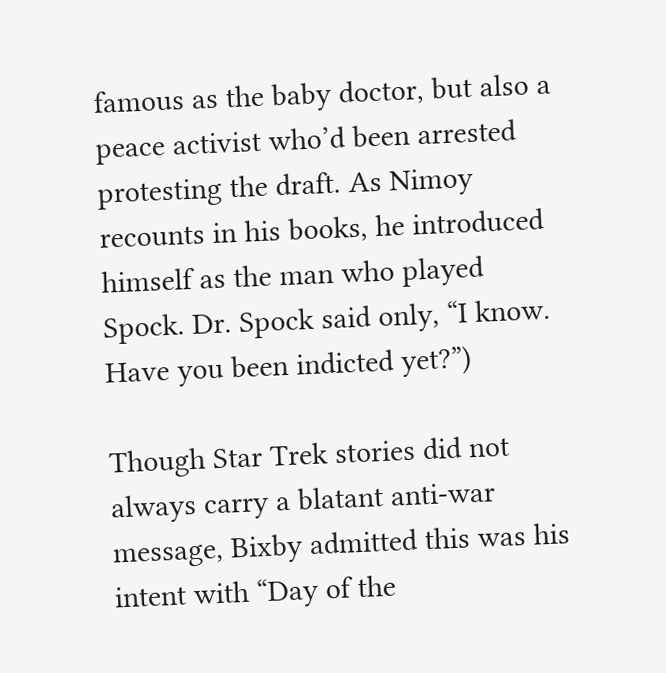famous as the baby doctor, but also a peace activist who’d been arrested protesting the draft. As Nimoy recounts in his books, he introduced himself as the man who played Spock. Dr. Spock said only, “I know. Have you been indicted yet?”)

Though Star Trek stories did not always carry a blatant anti-war message, Bixby admitted this was his intent with “Day of the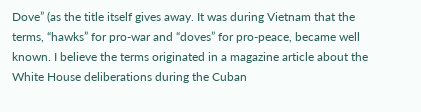Dove” (as the title itself gives away. It was during Vietnam that the terms, “hawks” for pro-war and “doves” for pro-peace, became well known. I believe the terms originated in a magazine article about the White House deliberations during the Cuban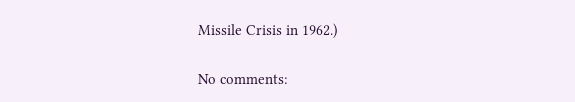Missile Crisis in 1962.)

No comments: